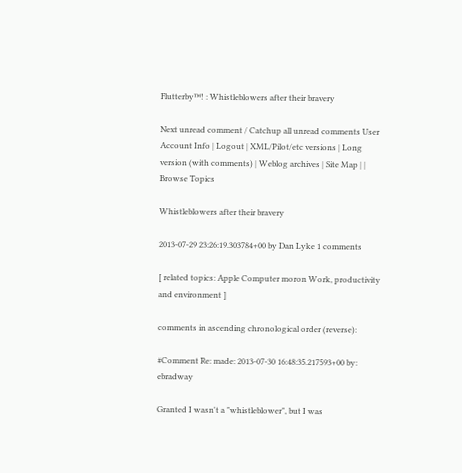Flutterby™! : Whistleblowers after their bravery

Next unread comment / Catchup all unread comments User Account Info | Logout | XML/Pilot/etc versions | Long version (with comments) | Weblog archives | Site Map | | Browse Topics

Whistleblowers after their bravery

2013-07-29 23:26:19.303784+00 by Dan Lyke 1 comments

[ related topics: Apple Computer moron Work, productivity and environment ]

comments in ascending chronological order (reverse):

#Comment Re: made: 2013-07-30 16:48:35.217593+00 by: ebradway

Granted I wasn't a "whistleblower", but I was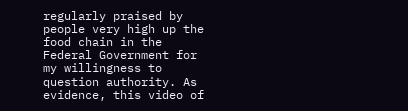regularly praised by people very high up the food chain in the Federal Government for my willingness to question authority. As evidence, this video of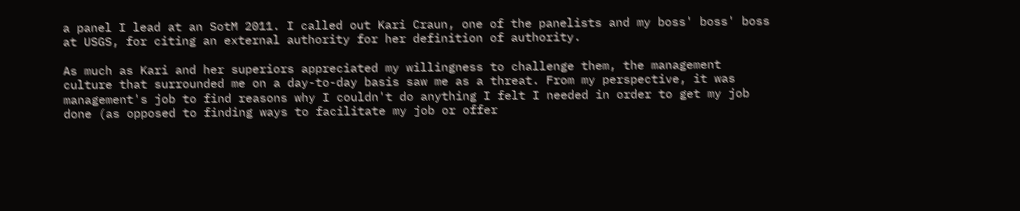a panel I lead at an SotM 2011. I called out Kari Craun, one of the panelists and my boss' boss' boss at USGS, for citing an external authority for her definition of authority.

As much as Kari and her superiors appreciated my willingness to challenge them, the management culture that surrounded me on a day-to-day basis saw me as a threat. From my perspective, it was management's job to find reasons why I couldn't do anything I felt I needed in order to get my job done (as opposed to finding ways to facilitate my job or offer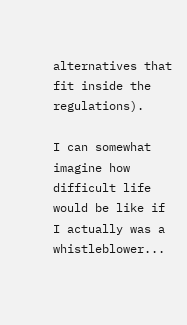alternatives that fit inside the regulations).

I can somewhat imagine how difficult life would be like if I actually was a whistleblower...